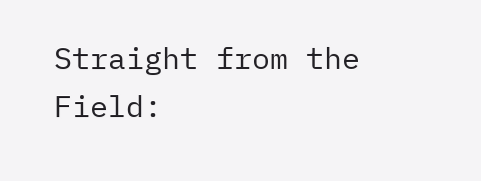Straight from the Field: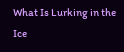What Is Lurking in the Ice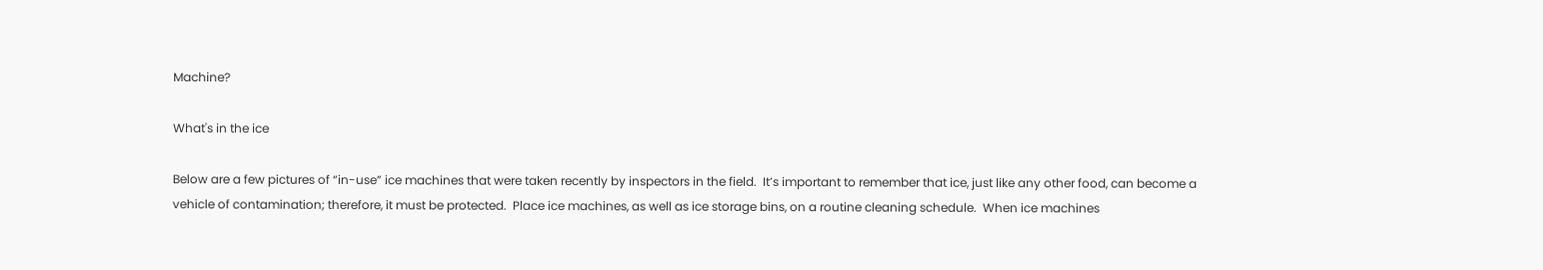Machine?

What's in the ice

Below are a few pictures of “in-use” ice machines that were taken recently by inspectors in the field.  It’s important to remember that ice, just like any other food, can become a vehicle of contamination; therefore, it must be protected.  Place ice machines, as well as ice storage bins, on a routine cleaning schedule.  When ice machines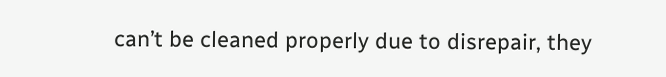can’t be cleaned properly due to disrepair, they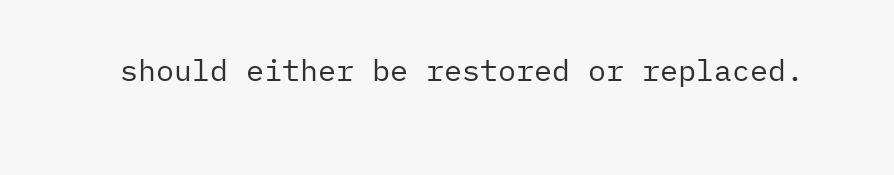should either be restored or replaced.